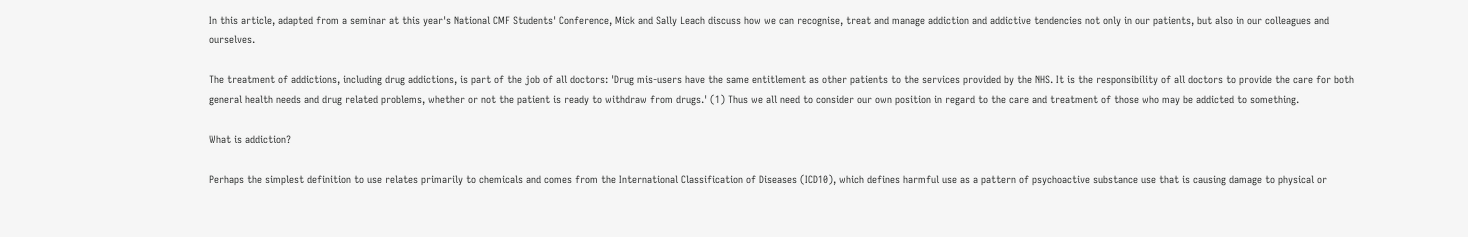In this article, adapted from a seminar at this year's National CMF Students' Conference, Mick and Sally Leach discuss how we can recognise, treat and manage addiction and addictive tendencies not only in our patients, but also in our colleagues and ourselves.

The treatment of addictions, including drug addictions, is part of the job of all doctors: 'Drug mis-users have the same entitlement as other patients to the services provided by the NHS. It is the responsibility of all doctors to provide the care for both general health needs and drug related problems, whether or not the patient is ready to withdraw from drugs.' (1) Thus we all need to consider our own position in regard to the care and treatment of those who may be addicted to something.

What is addiction?

Perhaps the simplest definition to use relates primarily to chemicals and comes from the International Classification of Diseases (ICD10), which defines harmful use as a pattern of psychoactive substance use that is causing damage to physical or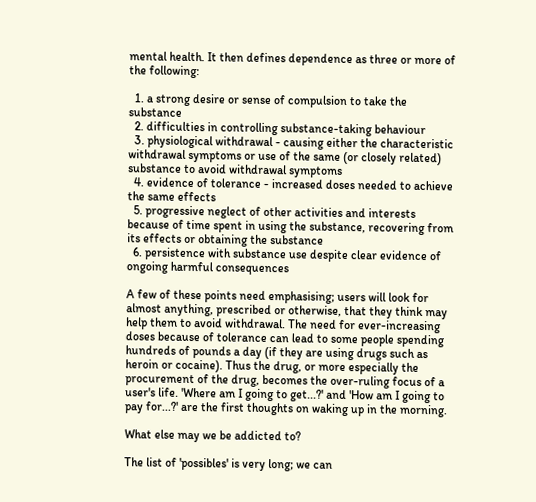mental health. It then defines dependence as three or more of the following:

  1. a strong desire or sense of compulsion to take the substance
  2. difficulties in controlling substance-taking behaviour
  3. physiological withdrawal - causing either the characteristic withdrawal symptoms or use of the same (or closely related) substance to avoid withdrawal symptoms
  4. evidence of tolerance - increased doses needed to achieve the same effects
  5. progressive neglect of other activities and interests because of time spent in using the substance, recovering from its effects or obtaining the substance
  6. persistence with substance use despite clear evidence of ongoing harmful consequences

A few of these points need emphasising; users will look for almost anything, prescribed or otherwise, that they think may help them to avoid withdrawal. The need for ever-increasing doses because of tolerance can lead to some people spending hundreds of pounds a day (if they are using drugs such as heroin or cocaine). Thus the drug, or more especially the procurement of the drug, becomes the over-ruling focus of a user's life. 'Where am I going to get...?' and 'How am I going to pay for...?' are the first thoughts on waking up in the morning.

What else may we be addicted to?

The list of 'possibles' is very long; we can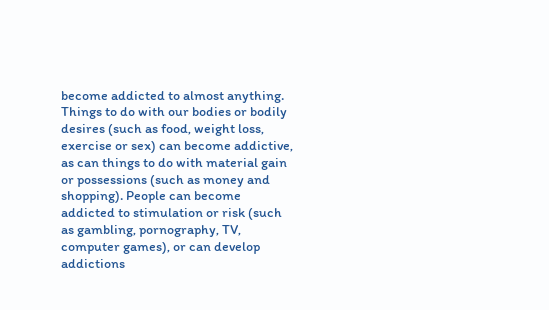become addicted to almost anything. Things to do with our bodies or bodily desires (such as food, weight loss, exercise or sex) can become addictive, as can things to do with material gain or possessions (such as money and shopping). People can become addicted to stimulation or risk (such as gambling, pornography, TV, computer games), or can develop addictions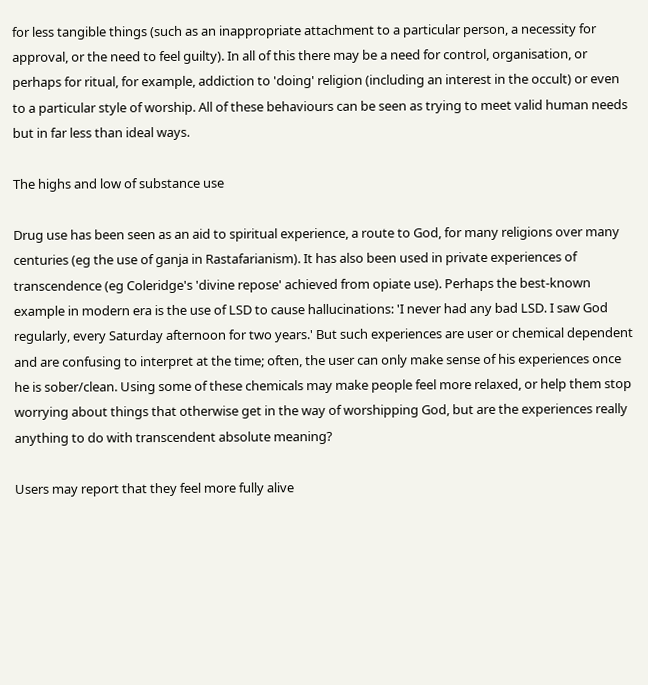for less tangible things (such as an inappropriate attachment to a particular person, a necessity for approval, or the need to feel guilty). In all of this there may be a need for control, organisation, or perhaps for ritual, for example, addiction to 'doing' religion (including an interest in the occult) or even to a particular style of worship. All of these behaviours can be seen as trying to meet valid human needs but in far less than ideal ways.

The highs and low of substance use

Drug use has been seen as an aid to spiritual experience, a route to God, for many religions over many centuries (eg the use of ganja in Rastafarianism). It has also been used in private experiences of transcendence (eg Coleridge's 'divine repose' achieved from opiate use). Perhaps the best-known example in modern era is the use of LSD to cause hallucinations: 'I never had any bad LSD. I saw God regularly, every Saturday afternoon for two years.' But such experiences are user or chemical dependent and are confusing to interpret at the time; often, the user can only make sense of his experiences once he is sober/clean. Using some of these chemicals may make people feel more relaxed, or help them stop worrying about things that otherwise get in the way of worshipping God, but are the experiences really anything to do with transcendent absolute meaning?

Users may report that they feel more fully alive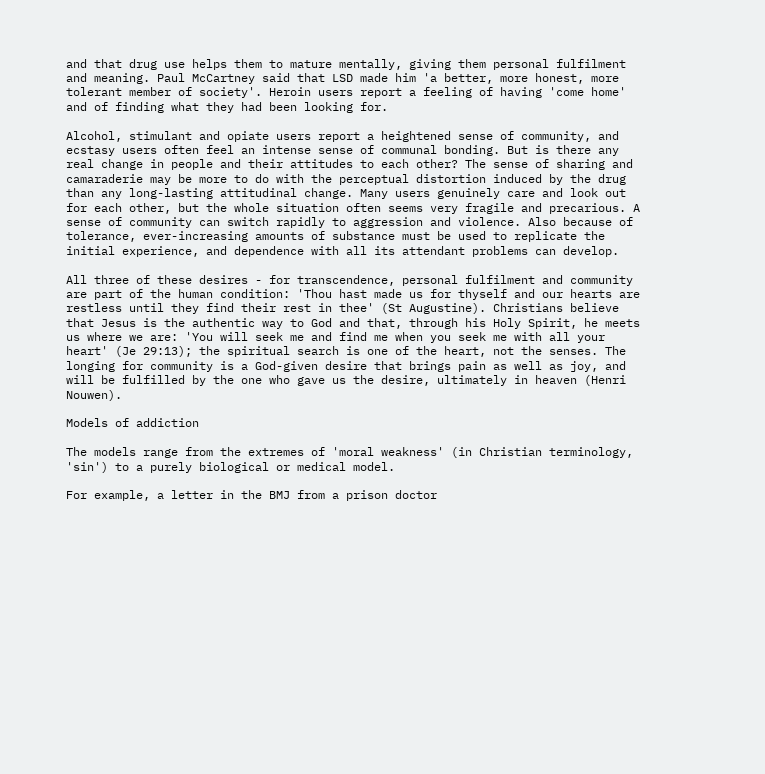and that drug use helps them to mature mentally, giving them personal fulfilment and meaning. Paul McCartney said that LSD made him 'a better, more honest, more tolerant member of society'. Heroin users report a feeling of having 'come home' and of finding what they had been looking for.

Alcohol, stimulant and opiate users report a heightened sense of community, and ecstasy users often feel an intense sense of communal bonding. But is there any real change in people and their attitudes to each other? The sense of sharing and camaraderie may be more to do with the perceptual distortion induced by the drug than any long-lasting attitudinal change. Many users genuinely care and look out for each other, but the whole situation often seems very fragile and precarious. A sense of community can switch rapidly to aggression and violence. Also because of tolerance, ever-increasing amounts of substance must be used to replicate the initial experience, and dependence with all its attendant problems can develop.

All three of these desires - for transcendence, personal fulfilment and community are part of the human condition: 'Thou hast made us for thyself and our hearts are restless until they find their rest in thee' (St Augustine). Christians believe that Jesus is the authentic way to God and that, through his Holy Spirit, he meets us where we are: 'You will seek me and find me when you seek me with all your heart' (Je 29:13); the spiritual search is one of the heart, not the senses. The longing for community is a God-given desire that brings pain as well as joy, and will be fulfilled by the one who gave us the desire, ultimately in heaven (Henri Nouwen).

Models of addiction

The models range from the extremes of 'moral weakness' (in Christian terminology, 'sin') to a purely biological or medical model.

For example, a letter in the BMJ from a prison doctor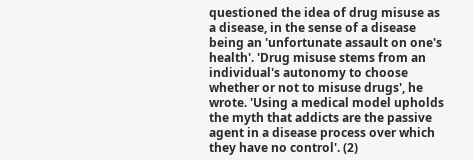questioned the idea of drug misuse as a disease, in the sense of a disease being an 'unfortunate assault on one's health'. 'Drug misuse stems from an individual's autonomy to choose whether or not to misuse drugs', he wrote. 'Using a medical model upholds the myth that addicts are the passive agent in a disease process over which they have no control'. (2)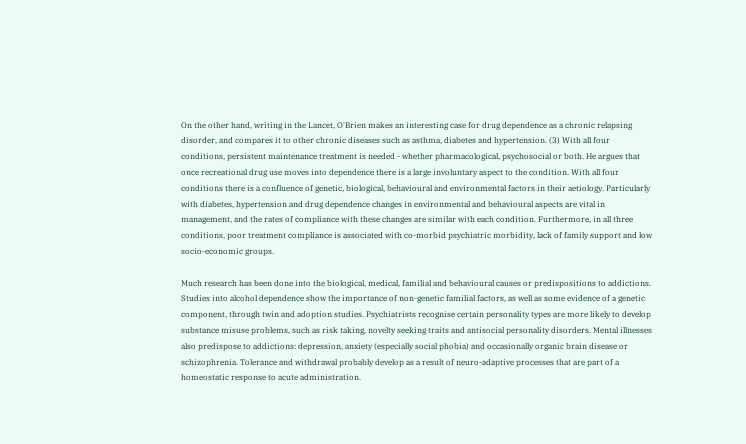On the other hand, writing in the Lancet, O'Brien makes an interesting case for drug dependence as a chronic relapsing disorder, and compares it to other chronic diseases such as asthma, diabetes and hypertension. (3) With all four conditions, persistent maintenance treatment is needed - whether pharmacological, psychosocial or both. He argues that once recreational drug use moves into dependence there is a large involuntary aspect to the condition. With all four conditions there is a confluence of genetic, biological, behavioural and environmental factors in their aetiology. Particularly with diabetes, hypertension and drug dependence changes in environmental and behavioural aspects are vital in management, and the rates of compliance with these changes are similar with each condition. Furthermore, in all three conditions, poor treatment compliance is associated with co-morbid psychiatric morbidity, lack of family support and low socio-economic groups.

Much research has been done into the biological, medical, familial and behavioural causes or predispositions to addictions. Studies into alcohol dependence show the importance of non-genetic familial factors, as well as some evidence of a genetic component, through twin and adoption studies. Psychiatrists recognise certain personality types are more likely to develop substance misuse problems, such as risk taking, novelty seeking traits and antisocial personality disorders. Mental illnesses also predispose to addictions: depression, anxiety (especially social phobia) and occasionally organic brain disease or schizophrenia. Tolerance and withdrawal probably develop as a result of neuro-adaptive processes that are part of a homeostatic response to acute administration.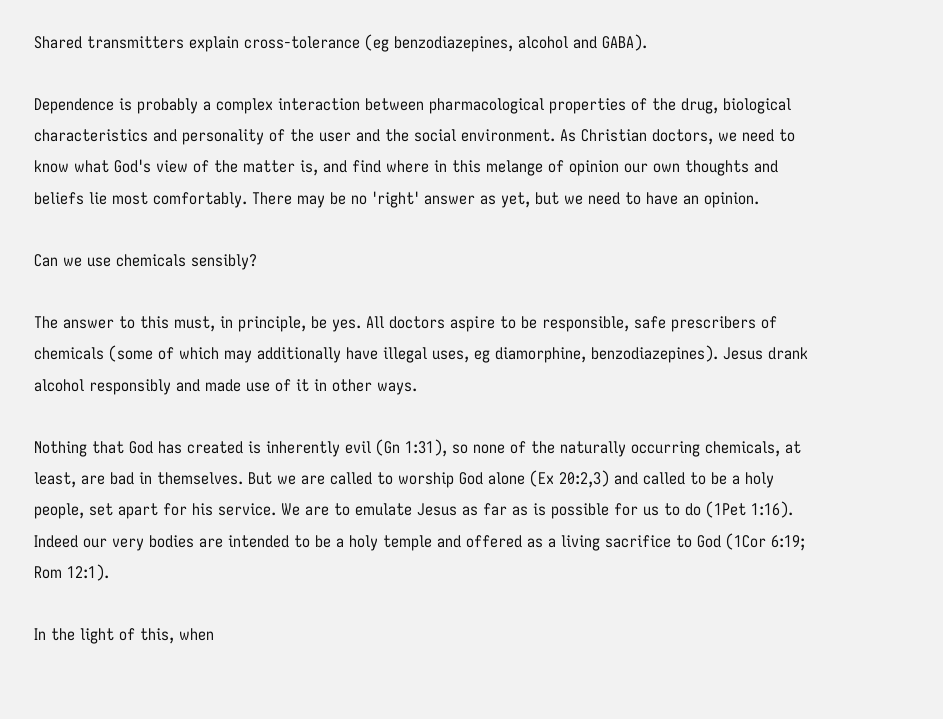Shared transmitters explain cross-tolerance (eg benzodiazepines, alcohol and GABA).

Dependence is probably a complex interaction between pharmacological properties of the drug, biological characteristics and personality of the user and the social environment. As Christian doctors, we need to know what God's view of the matter is, and find where in this melange of opinion our own thoughts and beliefs lie most comfortably. There may be no 'right' answer as yet, but we need to have an opinion.

Can we use chemicals sensibly?

The answer to this must, in principle, be yes. All doctors aspire to be responsible, safe prescribers of chemicals (some of which may additionally have illegal uses, eg diamorphine, benzodiazepines). Jesus drank alcohol responsibly and made use of it in other ways.

Nothing that God has created is inherently evil (Gn 1:31), so none of the naturally occurring chemicals, at least, are bad in themselves. But we are called to worship God alone (Ex 20:2,3) and called to be a holy people, set apart for his service. We are to emulate Jesus as far as is possible for us to do (1Pet 1:16). Indeed our very bodies are intended to be a holy temple and offered as a living sacrifice to God (1Cor 6:19; Rom 12:1).

In the light of this, when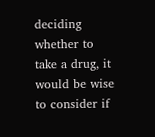deciding whether to take a drug, it would be wise to consider if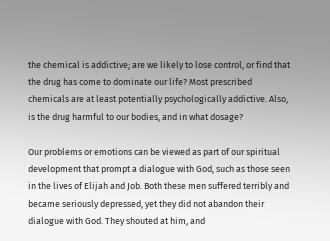the chemical is addictive; are we likely to lose control, or find that the drug has come to dominate our life? Most prescribed chemicals are at least potentially psychologically addictive. Also, is the drug harmful to our bodies, and in what dosage?

Our problems or emotions can be viewed as part of our spiritual development that prompt a dialogue with God, such as those seen in the lives of Elijah and Job. Both these men suffered terribly and became seriously depressed, yet they did not abandon their dialogue with God. They shouted at him, and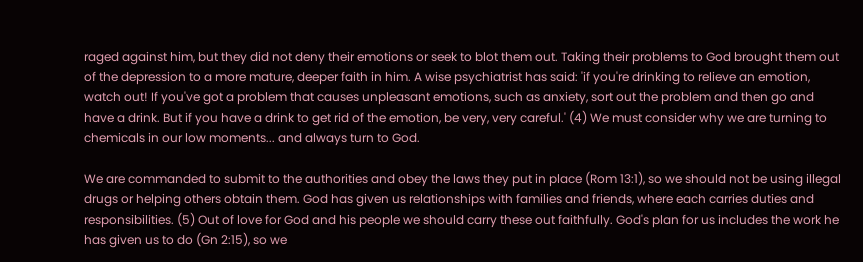raged against him, but they did not deny their emotions or seek to blot them out. Taking their problems to God brought them out of the depression to a more mature, deeper faith in him. A wise psychiatrist has said: 'if you're drinking to relieve an emotion, watch out! If you've got a problem that causes unpleasant emotions, such as anxiety, sort out the problem and then go and have a drink. But if you have a drink to get rid of the emotion, be very, very careful.' (4) We must consider why we are turning to chemicals in our low moments... and always turn to God.

We are commanded to submit to the authorities and obey the laws they put in place (Rom 13:1), so we should not be using illegal drugs or helping others obtain them. God has given us relationships with families and friends, where each carries duties and responsibilities. (5) Out of love for God and his people we should carry these out faithfully. God's plan for us includes the work he has given us to do (Gn 2:15), so we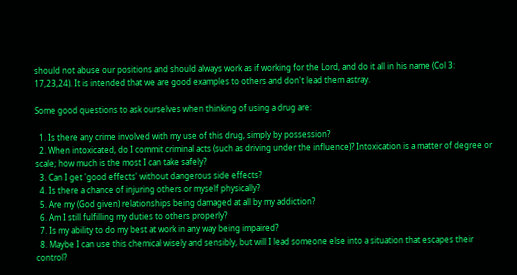should not abuse our positions and should always work as if working for the Lord, and do it all in his name (Col 3: 17,23,24). It is intended that we are good examples to others and don't lead them astray.

Some good questions to ask ourselves when thinking of using a drug are:

  1. Is there any crime involved with my use of this drug, simply by possession?
  2. When intoxicated, do I commit criminal acts (such as driving under the influence)? Intoxication is a matter of degree or scale; how much is the most I can take safely?
  3. Can I get 'good effects' without dangerous side effects?
  4. Is there a chance of injuring others or myself physically?
  5. Are my (God given) relationships being damaged at all by my addiction?
  6. Am I still fulfilling my duties to others properly?
  7. Is my ability to do my best at work in any way being impaired?
  8. Maybe I can use this chemical wisely and sensibly, but will I lead someone else into a situation that escapes their control?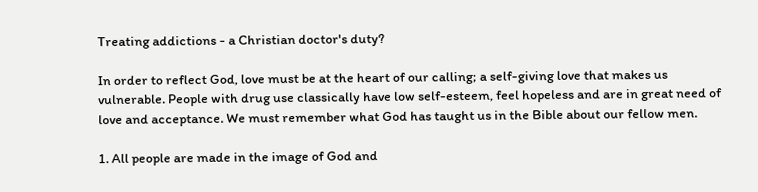Treating addictions - a Christian doctor's duty?

In order to reflect God, love must be at the heart of our calling; a self-giving love that makes us vulnerable. People with drug use classically have low self-esteem, feel hopeless and are in great need of love and acceptance. We must remember what God has taught us in the Bible about our fellow men.

1. All people are made in the image of God and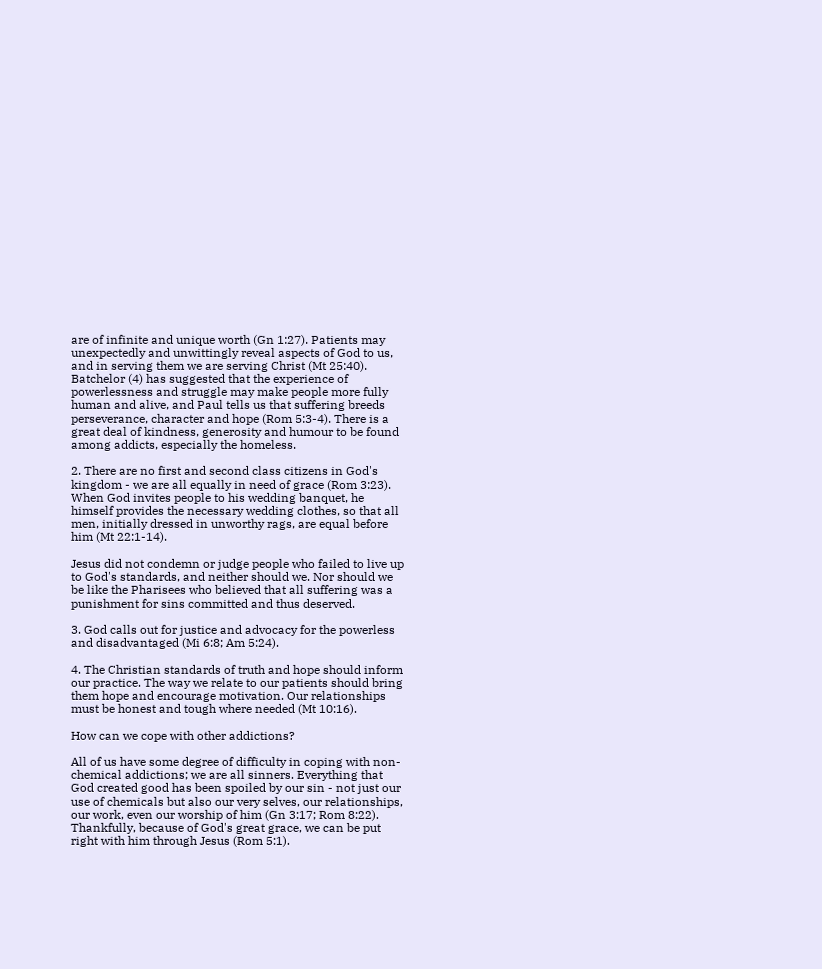are of infinite and unique worth (Gn 1:27). Patients may unexpectedly and unwittingly reveal aspects of God to us, and in serving them we are serving Christ (Mt 25:40). Batchelor (4) has suggested that the experience of powerlessness and struggle may make people more fully human and alive, and Paul tells us that suffering breeds perseverance, character and hope (Rom 5:3-4). There is a great deal of kindness, generosity and humour to be found among addicts, especially the homeless.

2. There are no first and second class citizens in God's kingdom - we are all equally in need of grace (Rom 3:23). When God invites people to his wedding banquet, he himself provides the necessary wedding clothes, so that all men, initially dressed in unworthy rags, are equal before him (Mt 22:1-14).

Jesus did not condemn or judge people who failed to live up to God's standards, and neither should we. Nor should we be like the Pharisees who believed that all suffering was a punishment for sins committed and thus deserved.

3. God calls out for justice and advocacy for the powerless and disadvantaged (Mi 6:8; Am 5:24).

4. The Christian standards of truth and hope should inform our practice. The way we relate to our patients should bring them hope and encourage motivation. Our relationships must be honest and tough where needed (Mt 10:16).

How can we cope with other addictions?

All of us have some degree of difficulty in coping with non-chemical addictions; we are all sinners. Everything that God created good has been spoiled by our sin - not just our use of chemicals but also our very selves, our relationships, our work, even our worship of him (Gn 3:17; Rom 8:22). Thankfully, because of God's great grace, we can be put right with him through Jesus (Rom 5:1).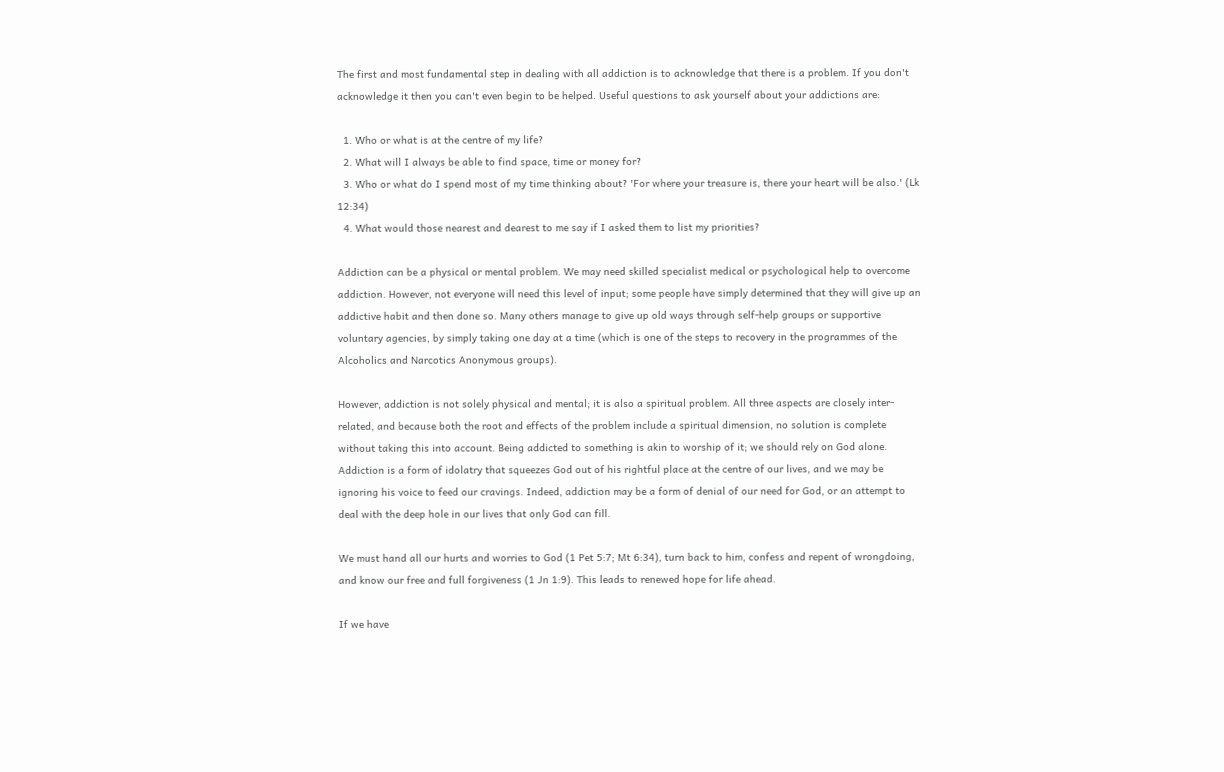The first and most fundamental step in dealing with all addiction is to acknowledge that there is a problem. If you don't acknowledge it then you can't even begin to be helped. Useful questions to ask yourself about your addictions are:

  1. Who or what is at the centre of my life?
  2. What will I always be able to find space, time or money for?
  3. Who or what do I spend most of my time thinking about? 'For where your treasure is, there your heart will be also.' (Lk 12:34)
  4. What would those nearest and dearest to me say if I asked them to list my priorities?

Addiction can be a physical or mental problem. We may need skilled specialist medical or psychological help to overcome addiction. However, not everyone will need this level of input; some people have simply determined that they will give up an addictive habit and then done so. Many others manage to give up old ways through self-help groups or supportive voluntary agencies, by simply taking one day at a time (which is one of the steps to recovery in the programmes of the Alcoholics and Narcotics Anonymous groups).

However, addiction is not solely physical and mental; it is also a spiritual problem. All three aspects are closely inter-related, and because both the root and effects of the problem include a spiritual dimension, no solution is complete without taking this into account. Being addicted to something is akin to worship of it; we should rely on God alone. Addiction is a form of idolatry that squeezes God out of his rightful place at the centre of our lives, and we may be ignoring his voice to feed our cravings. Indeed, addiction may be a form of denial of our need for God, or an attempt to deal with the deep hole in our lives that only God can fill.

We must hand all our hurts and worries to God (1 Pet 5:7; Mt 6:34), turn back to him, confess and repent of wrongdoing, and know our free and full forgiveness (1 Jn 1:9). This leads to renewed hope for life ahead.

If we have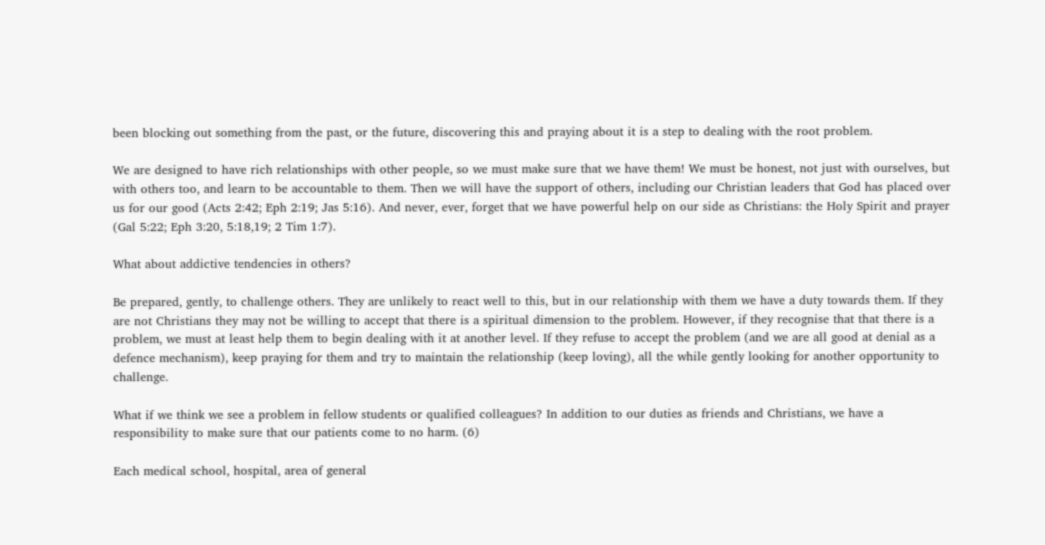been blocking out something from the past, or the future, discovering this and praying about it is a step to dealing with the root problem.

We are designed to have rich relationships with other people, so we must make sure that we have them! We must be honest, not just with ourselves, but with others too, and learn to be accountable to them. Then we will have the support of others, including our Christian leaders that God has placed over us for our good (Acts 2:42; Eph 2:19; Jas 5:16). And never, ever, forget that we have powerful help on our side as Christians: the Holy Spirit and prayer (Gal 5:22; Eph 3:20, 5:18,19; 2 Tim 1:7).

What about addictive tendencies in others?

Be prepared, gently, to challenge others. They are unlikely to react well to this, but in our relationship with them we have a duty towards them. If they are not Christians they may not be willing to accept that there is a spiritual dimension to the problem. However, if they recognise that that there is a problem, we must at least help them to begin dealing with it at another level. If they refuse to accept the problem (and we are all good at denial as a defence mechanism), keep praying for them and try to maintain the relationship (keep loving), all the while gently looking for another opportunity to challenge.

What if we think we see a problem in fellow students or qualified colleagues? In addition to our duties as friends and Christians, we have a responsibility to make sure that our patients come to no harm. (6)

Each medical school, hospital, area of general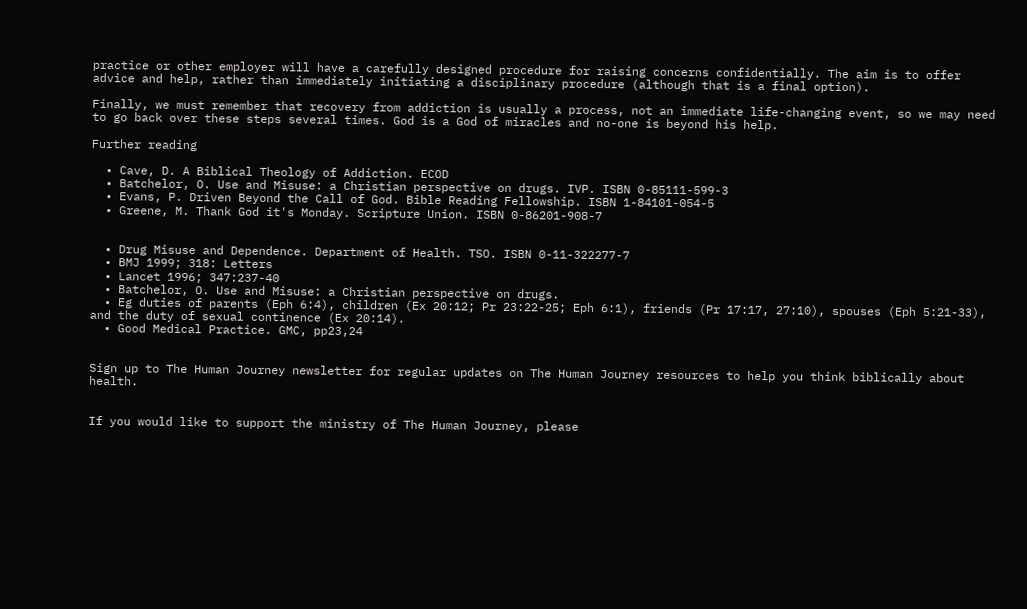practice or other employer will have a carefully designed procedure for raising concerns confidentially. The aim is to offer advice and help, rather than immediately initiating a disciplinary procedure (although that is a final option).

Finally, we must remember that recovery from addiction is usually a process, not an immediate life-changing event, so we may need to go back over these steps several times. God is a God of miracles and no-one is beyond his help.

Further reading

  • Cave, D. A Biblical Theology of Addiction. ECOD
  • Batchelor, O. Use and Misuse: a Christian perspective on drugs. IVP. ISBN 0-85111-599-3
  • Evans, P. Driven Beyond the Call of God. Bible Reading Fellowship. ISBN 1-84101-054-5
  • Greene, M. Thank God it's Monday. Scripture Union. ISBN 0-86201-908-7


  • Drug Misuse and Dependence. Department of Health. TSO. ISBN 0-11-322277-7
  • BMJ 1999; 318: Letters
  • Lancet 1996; 347:237-40
  • Batchelor, O. Use and Misuse: a Christian perspective on drugs.
  • Eg duties of parents (Eph 6:4), children (Ex 20:12; Pr 23:22-25; Eph 6:1), friends (Pr 17:17, 27:10), spouses (Eph 5:21-33), and the duty of sexual continence (Ex 20:14).
  • Good Medical Practice. GMC, pp23,24


Sign up to The Human Journey newsletter for regular updates on The Human Journey resources to help you think biblically about health.


If you would like to support the ministry of The Human Journey, please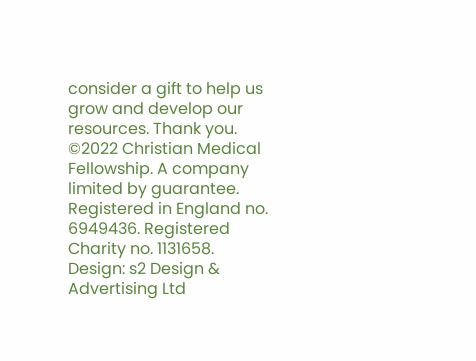consider a gift to help us grow and develop our resources. Thank you.
©2022 Christian Medical Fellowship. A company limited by guarantee. Registered in England no. 6949436. Registered Charity no. 1131658.
Design: s2 Design & Advertising Ltd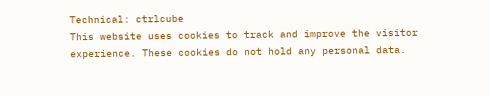Technical: ctrlcube
This website uses cookies to track and improve the visitor experience. These cookies do not hold any personal data.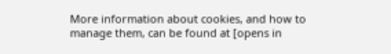More information about cookies, and how to manage them, can be found at [opens in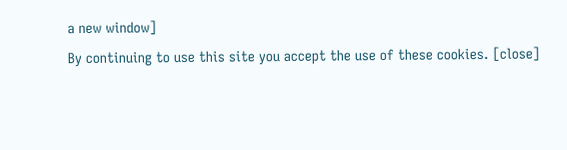a new window]
By continuing to use this site you accept the use of these cookies. [close]